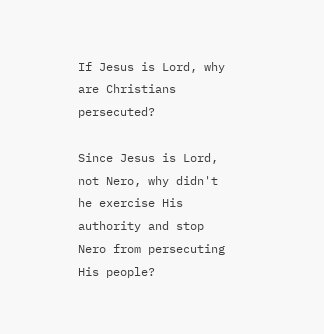If Jesus is Lord, why are Christians persecuted?

Since Jesus is Lord, not Nero, why didn't he exercise His authority and stop Nero from persecuting His people?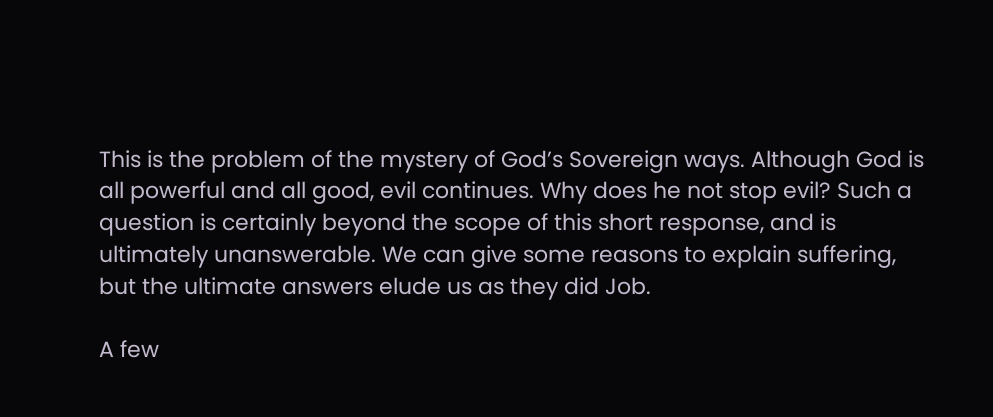This is the problem of the mystery of God’s Sovereign ways. Although God is all powerful and all good, evil continues. Why does he not stop evil? Such a question is certainly beyond the scope of this short response, and is ultimately unanswerable. We can give some reasons to explain suffering, but the ultimate answers elude us as they did Job.

A few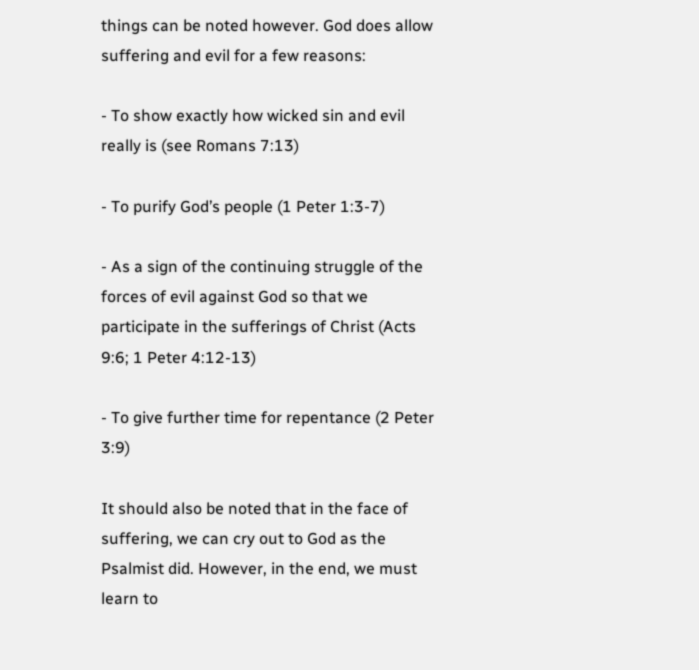things can be noted however. God does allow suffering and evil for a few reasons:

- To show exactly how wicked sin and evil really is (see Romans 7:13)

- To purify God’s people (1 Peter 1:3-7)

- As a sign of the continuing struggle of the forces of evil against God so that we participate in the sufferings of Christ (Acts 9:6; 1 Peter 4:12-13)

- To give further time for repentance (2 Peter 3:9)

It should also be noted that in the face of suffering, we can cry out to God as the Psalmist did. However, in the end, we must learn to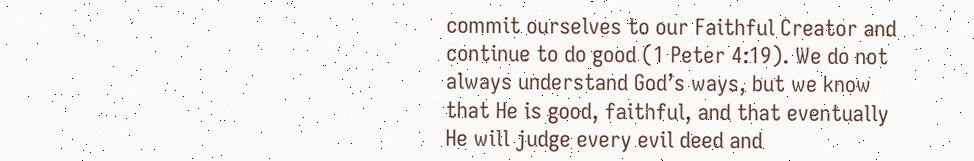commit ourselves to our Faithful Creator and continue to do good (1 Peter 4:19). We do not always understand God’s ways, but we know that He is good, faithful, and that eventually He will judge every evil deed and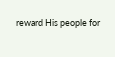reward His people for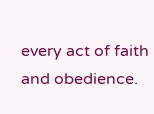every act of faith and obedience.